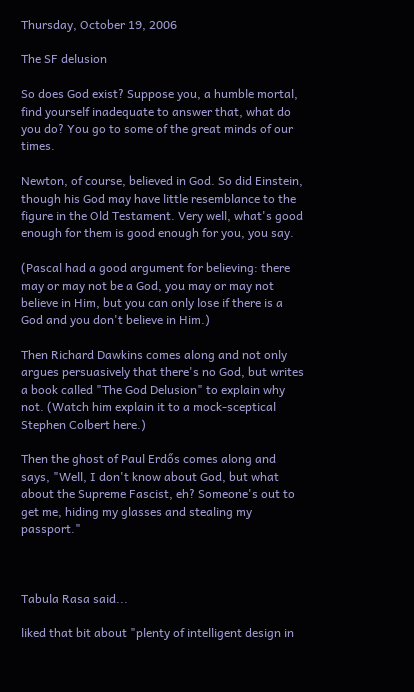Thursday, October 19, 2006

The SF delusion

So does God exist? Suppose you, a humble mortal, find yourself inadequate to answer that, what do you do? You go to some of the great minds of our times.

Newton, of course, believed in God. So did Einstein, though his God may have little resemblance to the figure in the Old Testament. Very well, what's good enough for them is good enough for you, you say.

(Pascal had a good argument for believing: there may or may not be a God, you may or may not believe in Him, but you can only lose if there is a God and you don't believe in Him.)

Then Richard Dawkins comes along and not only argues persuasively that there's no God, but writes a book called "The God Delusion" to explain why not. (Watch him explain it to a mock-sceptical Stephen Colbert here.)

Then the ghost of Paul Erdős comes along and says, "Well, I don't know about God, but what about the Supreme Fascist, eh? Someone's out to get me, hiding my glasses and stealing my passport."



Tabula Rasa said...

liked that bit about "plenty of intelligent design in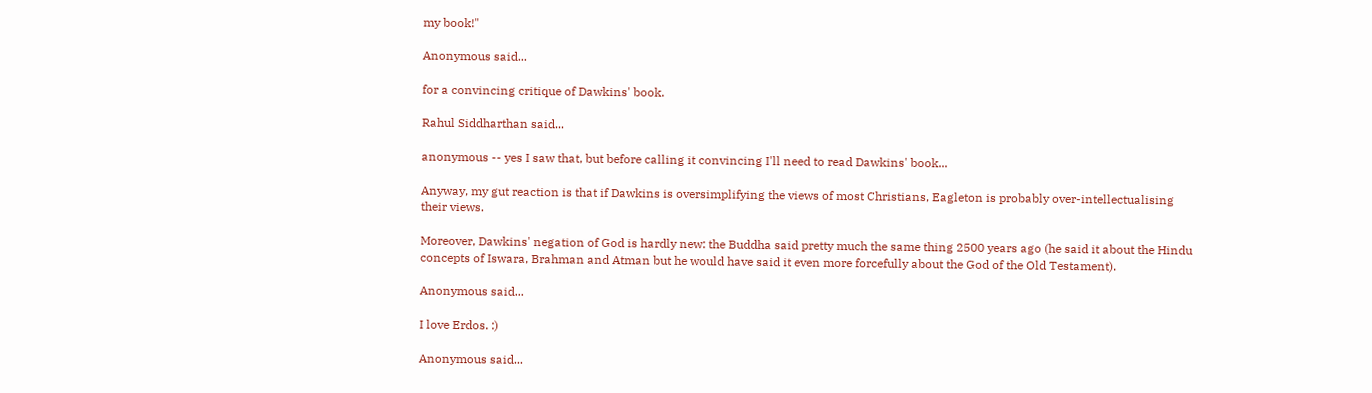my book!"

Anonymous said...

for a convincing critique of Dawkins' book.

Rahul Siddharthan said...

anonymous -- yes I saw that, but before calling it convincing I'll need to read Dawkins' book...

Anyway, my gut reaction is that if Dawkins is oversimplifying the views of most Christians, Eagleton is probably over-intellectualising their views.

Moreover, Dawkins' negation of God is hardly new: the Buddha said pretty much the same thing 2500 years ago (he said it about the Hindu concepts of Iswara, Brahman and Atman but he would have said it even more forcefully about the God of the Old Testament).

Anonymous said...

I love Erdos. :)

Anonymous said...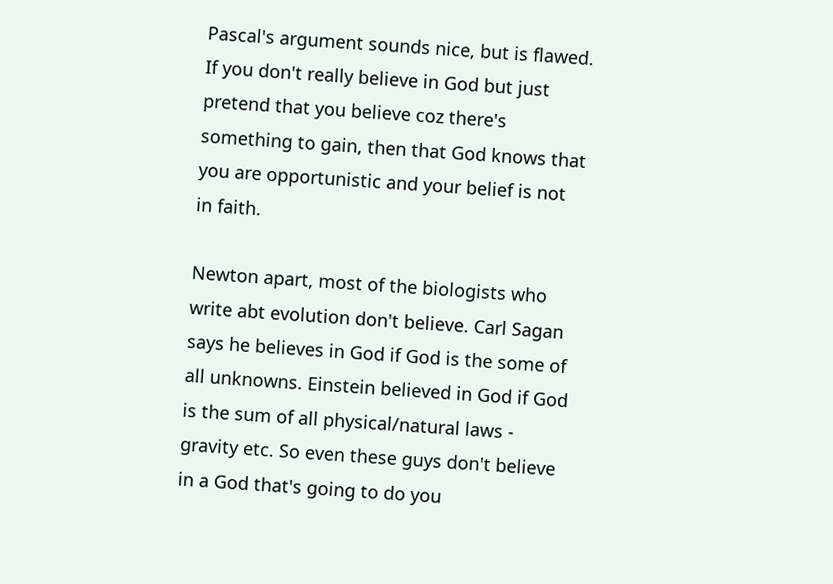Pascal's argument sounds nice, but is flawed. If you don't really believe in God but just pretend that you believe coz there's something to gain, then that God knows that you are opportunistic and your belief is not in faith.

Newton apart, most of the biologists who write abt evolution don't believe. Carl Sagan says he believes in God if God is the some of all unknowns. Einstein believed in God if God is the sum of all physical/natural laws - gravity etc. So even these guys don't believe in a God that's going to do you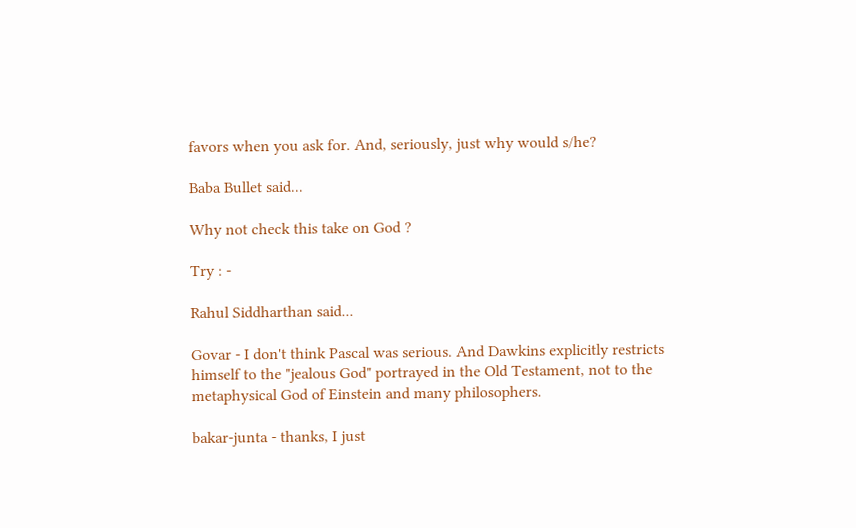favors when you ask for. And, seriously, just why would s/he?

Baba Bullet said...

Why not check this take on God ?

Try : -

Rahul Siddharthan said...

Govar - I don't think Pascal was serious. And Dawkins explicitly restricts himself to the "jealous God" portrayed in the Old Testament, not to the metaphysical God of Einstein and many philosophers.

bakar-junta - thanks, I just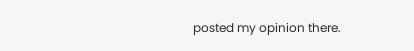posted my opinion there.